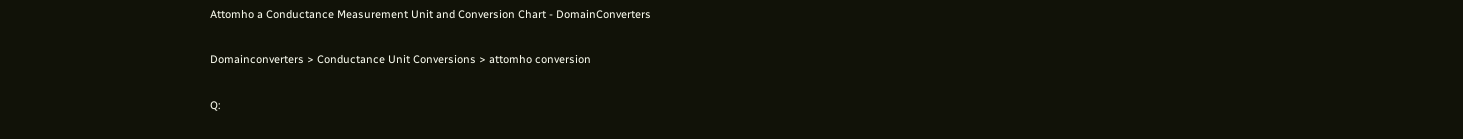Attomho a Conductance Measurement Unit and Conversion Chart - DomainConverters

Domainconverters > Conductance Unit Conversions > attomho conversion

Q: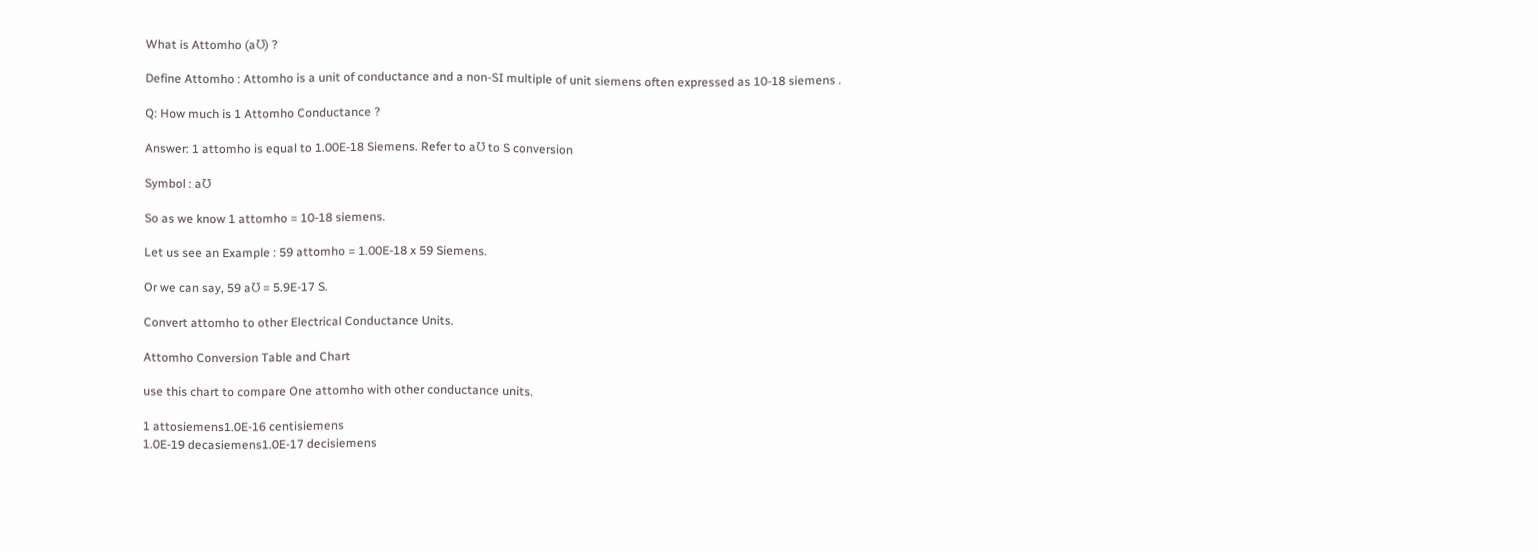What is Attomho (a℧) ?

Define Attomho : Attomho is a unit of conductance and a non-SI multiple of unit siemens often expressed as 10-18 siemens .

Q: How much is 1 Attomho Conductance ?

Answer: 1 attomho is equal to 1.00E-18 Siemens. Refer to a℧ to S conversion

Symbol : a℧

So as we know 1 attomho = 10-18 siemens.

Let us see an Example : 59 attomho = 1.00E-18 x 59 Siemens.

Or we can say, 59 a℧ = 5.9E-17 S.

Convert attomho to other Electrical Conductance Units.

Attomho Conversion Table and Chart

use this chart to compare One attomho with other conductance units.

1 attosiemens1.0E-16 centisiemens
1.0E-19 decasiemens1.0E-17 decisiemens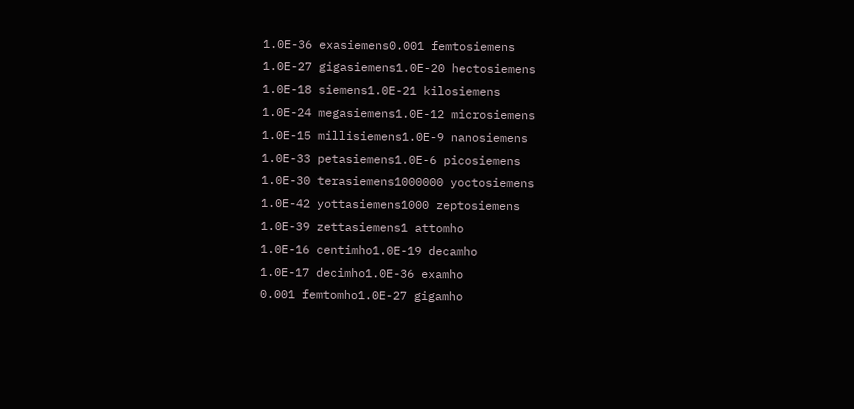1.0E-36 exasiemens0.001 femtosiemens
1.0E-27 gigasiemens1.0E-20 hectosiemens
1.0E-18 siemens1.0E-21 kilosiemens
1.0E-24 megasiemens1.0E-12 microsiemens
1.0E-15 millisiemens1.0E-9 nanosiemens
1.0E-33 petasiemens1.0E-6 picosiemens
1.0E-30 terasiemens1000000 yoctosiemens
1.0E-42 yottasiemens1000 zeptosiemens
1.0E-39 zettasiemens1 attomho
1.0E-16 centimho1.0E-19 decamho
1.0E-17 decimho1.0E-36 examho
0.001 femtomho1.0E-27 gigamho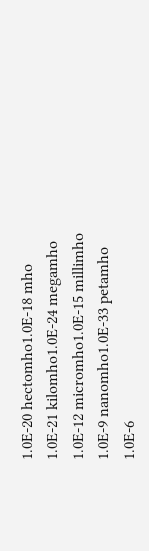1.0E-20 hectomho1.0E-18 mho
1.0E-21 kilomho1.0E-24 megamho
1.0E-12 micromho1.0E-15 millimho
1.0E-9 nanomho1.0E-33 petamho
1.0E-6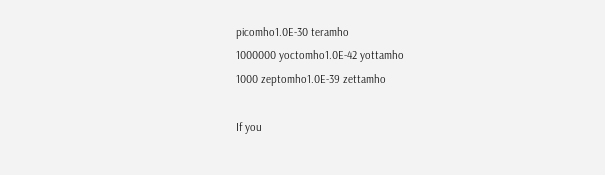picomho1.0E-30 teramho
1000000 yoctomho1.0E-42 yottamho
1000 zeptomho1.0E-39 zettamho

If you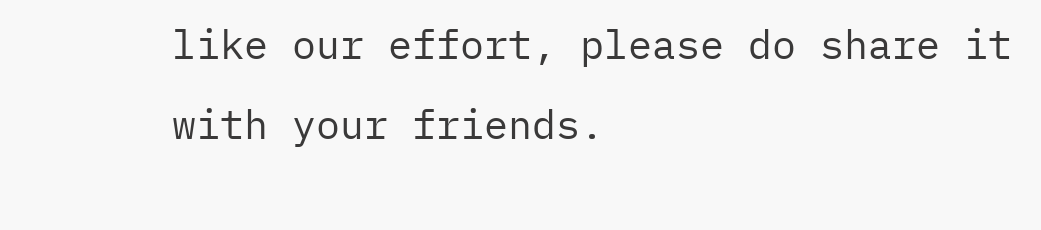like our effort, please do share it with your friends.